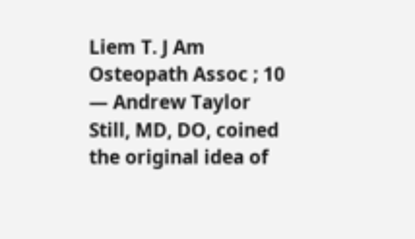Liem T. J Am Osteopath Assoc ; 10 — Andrew Taylor Still, MD, DO, coined the original idea of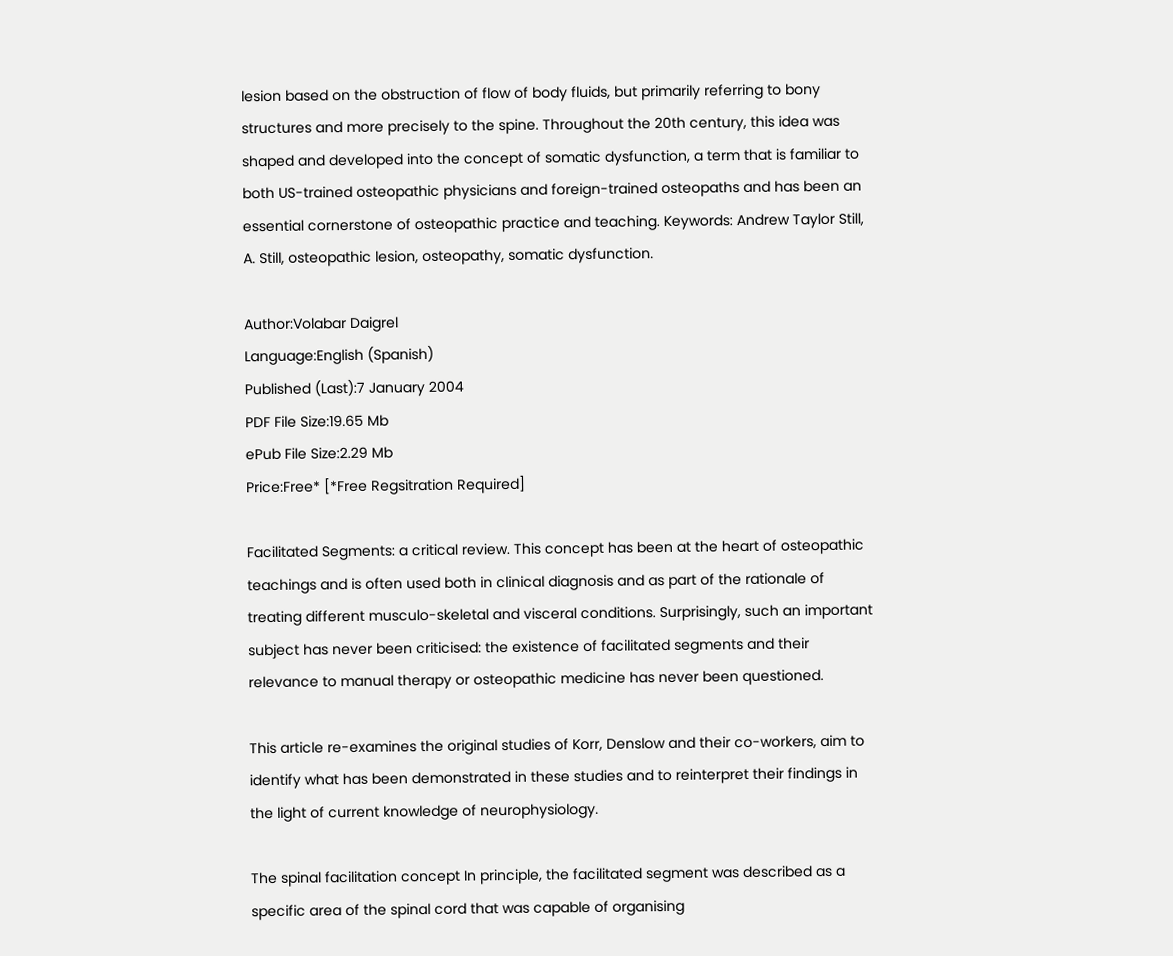lesion based on the obstruction of flow of body fluids, but primarily referring to bony structures and more precisely to the spine. Throughout the 20th century, this idea was shaped and developed into the concept of somatic dysfunction, a term that is familiar to both US-trained osteopathic physicians and foreign-trained osteopaths and has been an essential cornerstone of osteopathic practice and teaching. Keywords: Andrew Taylor Still, A. Still, osteopathic lesion, osteopathy, somatic dysfunction.

Author:Volabar Daigrel
Language:English (Spanish)
Published (Last):7 January 2004
PDF File Size:19.65 Mb
ePub File Size:2.29 Mb
Price:Free* [*Free Regsitration Required]

Facilitated Segments: a critical review. This concept has been at the heart of osteopathic teachings and is often used both in clinical diagnosis and as part of the rationale of treating different musculo-skeletal and visceral conditions. Surprisingly, such an important subject has never been criticised: the existence of facilitated segments and their relevance to manual therapy or osteopathic medicine has never been questioned.

This article re-examines the original studies of Korr, Denslow and their co-workers, aim to identify what has been demonstrated in these studies and to reinterpret their findings in the light of current knowledge of neurophysiology.

The spinal facilitation concept In principle, the facilitated segment was described as a specific area of the spinal cord that was capable of organising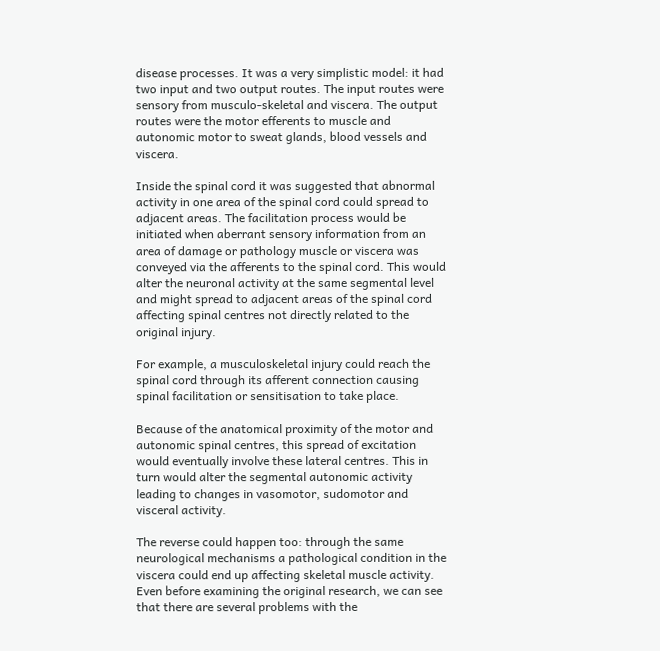disease processes. It was a very simplistic model: it had two input and two output routes. The input routes were sensory from musculo-skeletal and viscera. The output routes were the motor efferents to muscle and autonomic motor to sweat glands, blood vessels and viscera.

Inside the spinal cord it was suggested that abnormal activity in one area of the spinal cord could spread to adjacent areas. The facilitation process would be initiated when aberrant sensory information from an area of damage or pathology muscle or viscera was conveyed via the afferents to the spinal cord. This would alter the neuronal activity at the same segmental level and might spread to adjacent areas of the spinal cord affecting spinal centres not directly related to the original injury.

For example, a musculoskeletal injury could reach the spinal cord through its afferent connection causing spinal facilitation or sensitisation to take place.

Because of the anatomical proximity of the motor and autonomic spinal centres, this spread of excitation would eventually involve these lateral centres. This in turn would alter the segmental autonomic activity leading to changes in vasomotor, sudomotor and visceral activity.

The reverse could happen too: through the same neurological mechanisms a pathological condition in the viscera could end up affecting skeletal muscle activity. Even before examining the original research, we can see that there are several problems with the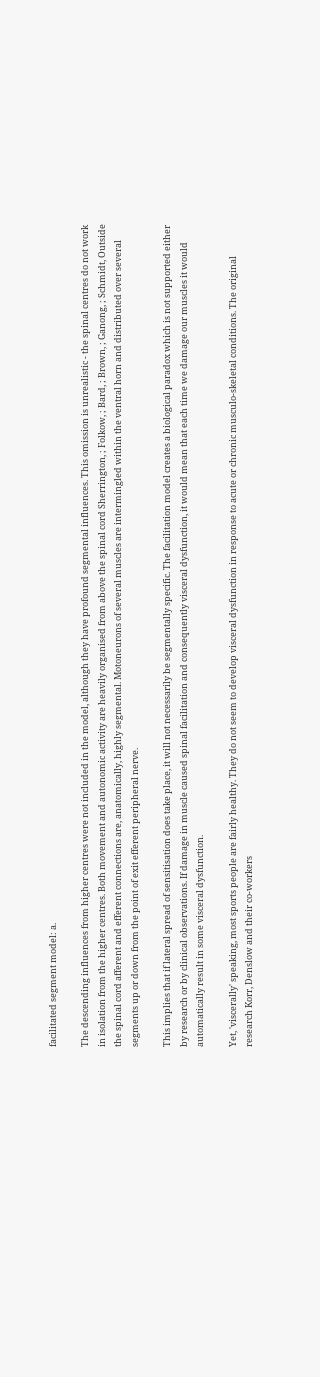facilitated segment model: a.

The descending influences from higher centres were not included in the model, although they have profound segmental influences. This omission is unrealistic - the spinal centres do not work in isolation from the higher centres. Both movement and autonomic activity are heavily organised from above the spinal cord Sherrington, ; Folkow, ; Bard, ; Brown, ; Ganong, ; Schmidt, Outside the spinal cord afferent and efferent connections are, anatomically, highly segmental. Motoneurons of several muscles are intermingled within the ventral horn and distributed over several segments up or down from the point of exit efferent peripheral nerve.

This implies that if lateral spread of sensitisation does take place, it will not necessarily be segmentally specific. The facilitation model creates a biological paradox which is not supported either by research or by clinical observations. If damage in muscle caused spinal facilitation and consequently visceral dysfunction, it would mean that each time we damage our muscles it would automatically result in some visceral dysfunction.

Yet, 'viscerally' speaking, most sports people are fairly healthy. They do not seem to develop visceral dysfunction in response to acute or chronic musculo-skeletal conditions. The original research Korr, Denslow and their co-workers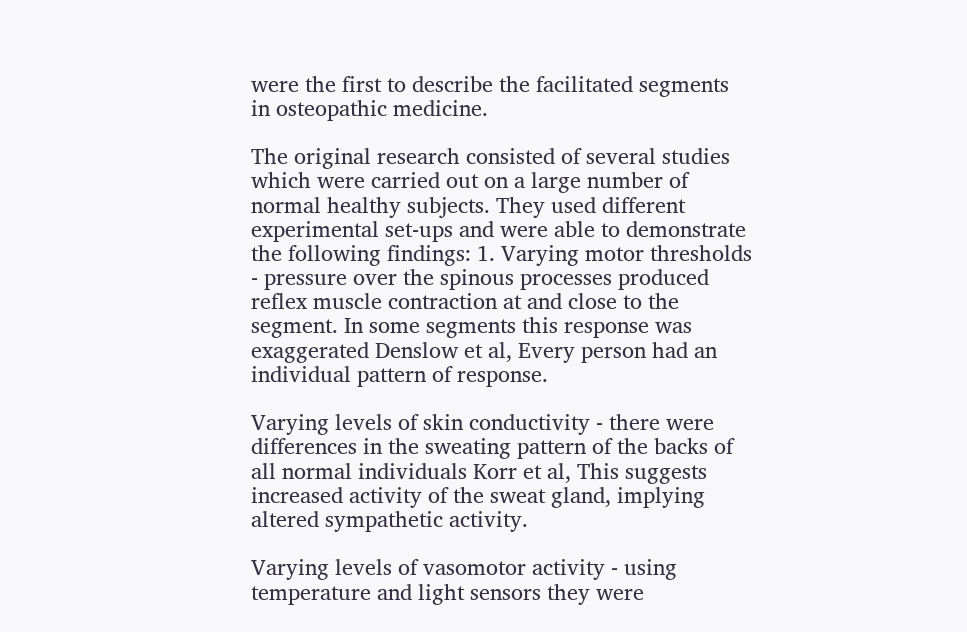were the first to describe the facilitated segments in osteopathic medicine.

The original research consisted of several studies which were carried out on a large number of normal healthy subjects. They used different experimental set-ups and were able to demonstrate the following findings: 1. Varying motor thresholds - pressure over the spinous processes produced reflex muscle contraction at and close to the segment. In some segments this response was exaggerated Denslow et al, Every person had an individual pattern of response.

Varying levels of skin conductivity - there were differences in the sweating pattern of the backs of all normal individuals Korr et al, This suggests increased activity of the sweat gland, implying altered sympathetic activity.

Varying levels of vasomotor activity - using temperature and light sensors they were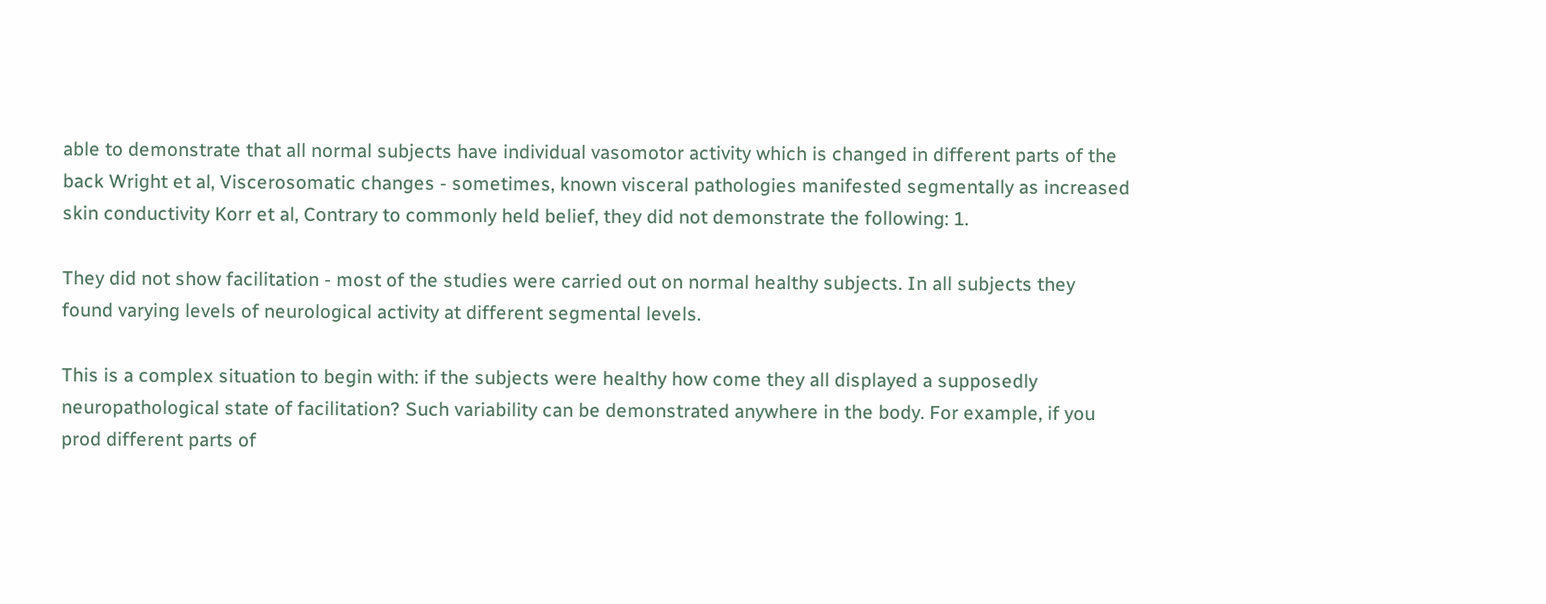able to demonstrate that all normal subjects have individual vasomotor activity which is changed in different parts of the back Wright et al, Viscerosomatic changes - sometimes, known visceral pathologies manifested segmentally as increased skin conductivity Korr et al, Contrary to commonly held belief, they did not demonstrate the following: 1.

They did not show facilitation - most of the studies were carried out on normal healthy subjects. In all subjects they found varying levels of neurological activity at different segmental levels.

This is a complex situation to begin with: if the subjects were healthy how come they all displayed a supposedly neuropathological state of facilitation? Such variability can be demonstrated anywhere in the body. For example, if you prod different parts of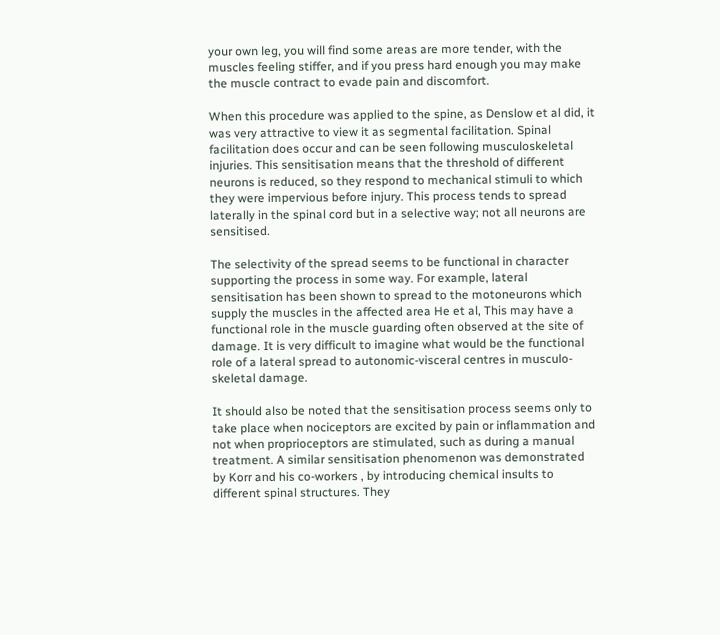your own leg, you will find some areas are more tender, with the muscles feeling stiffer, and if you press hard enough you may make the muscle contract to evade pain and discomfort.

When this procedure was applied to the spine, as Denslow et al did, it was very attractive to view it as segmental facilitation. Spinal facilitation does occur and can be seen following musculoskeletal injuries. This sensitisation means that the threshold of different neurons is reduced, so they respond to mechanical stimuli to which they were impervious before injury. This process tends to spread laterally in the spinal cord but in a selective way; not all neurons are sensitised.

The selectivity of the spread seems to be functional in character supporting the process in some way. For example, lateral sensitisation has been shown to spread to the motoneurons which supply the muscles in the affected area He et al, This may have a functional role in the muscle guarding often observed at the site of damage. It is very difficult to imagine what would be the functional role of a lateral spread to autonomic-visceral centres in musculo-skeletal damage.

It should also be noted that the sensitisation process seems only to take place when nociceptors are excited by pain or inflammation and not when proprioceptors are stimulated, such as during a manual treatment. A similar sensitisation phenomenon was demonstrated by Korr and his co-workers , by introducing chemical insults to different spinal structures. They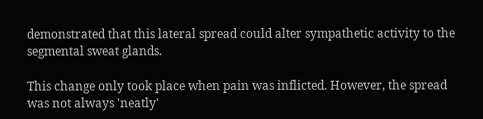demonstrated that this lateral spread could alter sympathetic activity to the segmental sweat glands.

This change only took place when pain was inflicted. However, the spread was not always 'neatly'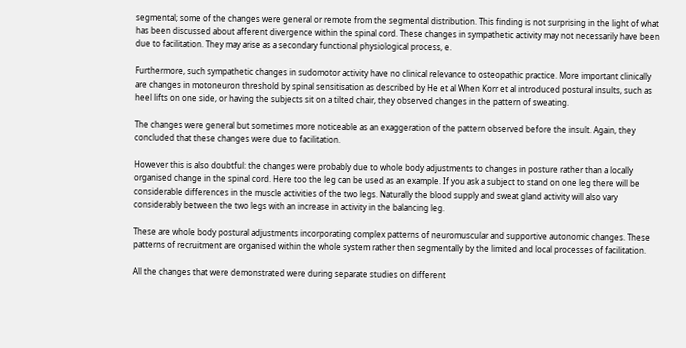segmental; some of the changes were general or remote from the segmental distribution. This finding is not surprising in the light of what has been discussed about afferent divergence within the spinal cord. These changes in sympathetic activity may not necessarily have been due to facilitation. They may arise as a secondary functional physiological process, e.

Furthermore, such sympathetic changes in sudomotor activity have no clinical relevance to osteopathic practice. More important clinically are changes in motoneuron threshold by spinal sensitisation as described by He et al When Korr et al introduced postural insults, such as heel lifts on one side, or having the subjects sit on a tilted chair, they observed changes in the pattern of sweating.

The changes were general but sometimes more noticeable as an exaggeration of the pattern observed before the insult. Again, they concluded that these changes were due to facilitation.

However this is also doubtful: the changes were probably due to whole body adjustments to changes in posture rather than a locally organised change in the spinal cord. Here too the leg can be used as an example. If you ask a subject to stand on one leg there will be considerable differences in the muscle activities of the two legs. Naturally the blood supply and sweat gland activity will also vary considerably between the two legs with an increase in activity in the balancing leg.

These are whole body postural adjustments incorporating complex patterns of neuromuscular and supportive autonomic changes. These patterns of recruitment are organised within the whole system rather then segmentally by the limited and local processes of facilitation.

All the changes that were demonstrated were during separate studies on different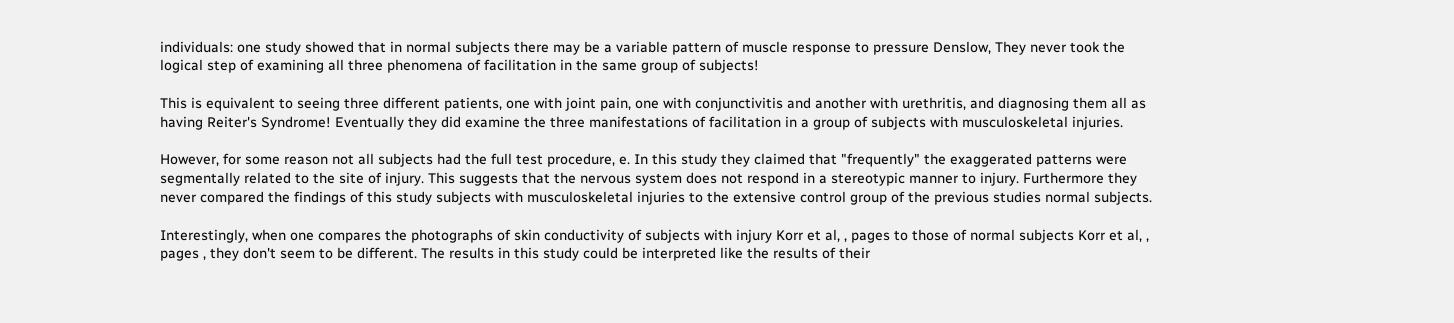individuals: one study showed that in normal subjects there may be a variable pattern of muscle response to pressure Denslow, They never took the logical step of examining all three phenomena of facilitation in the same group of subjects!

This is equivalent to seeing three different patients, one with joint pain, one with conjunctivitis and another with urethritis, and diagnosing them all as having Reiter's Syndrome! Eventually they did examine the three manifestations of facilitation in a group of subjects with musculoskeletal injuries.

However, for some reason not all subjects had the full test procedure, e. In this study they claimed that "frequently" the exaggerated patterns were segmentally related to the site of injury. This suggests that the nervous system does not respond in a stereotypic manner to injury. Furthermore they never compared the findings of this study subjects with musculoskeletal injuries to the extensive control group of the previous studies normal subjects.

Interestingly, when one compares the photographs of skin conductivity of subjects with injury Korr et al, , pages to those of normal subjects Korr et al, , pages , they don't seem to be different. The results in this study could be interpreted like the results of their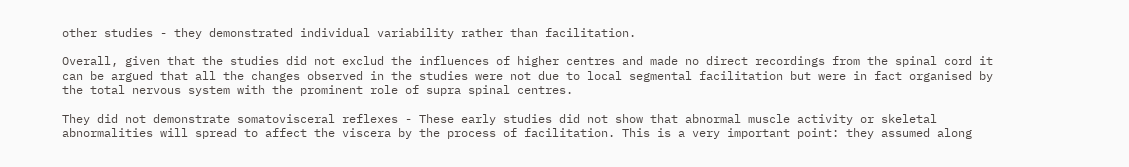other studies - they demonstrated individual variability rather than facilitation.

Overall, given that the studies did not exclud the influences of higher centres and made no direct recordings from the spinal cord it can be argued that all the changes observed in the studies were not due to local segmental facilitation but were in fact organised by the total nervous system with the prominent role of supra spinal centres.

They did not demonstrate somatovisceral reflexes - These early studies did not show that abnormal muscle activity or skeletal abnormalities will spread to affect the viscera by the process of facilitation. This is a very important point: they assumed along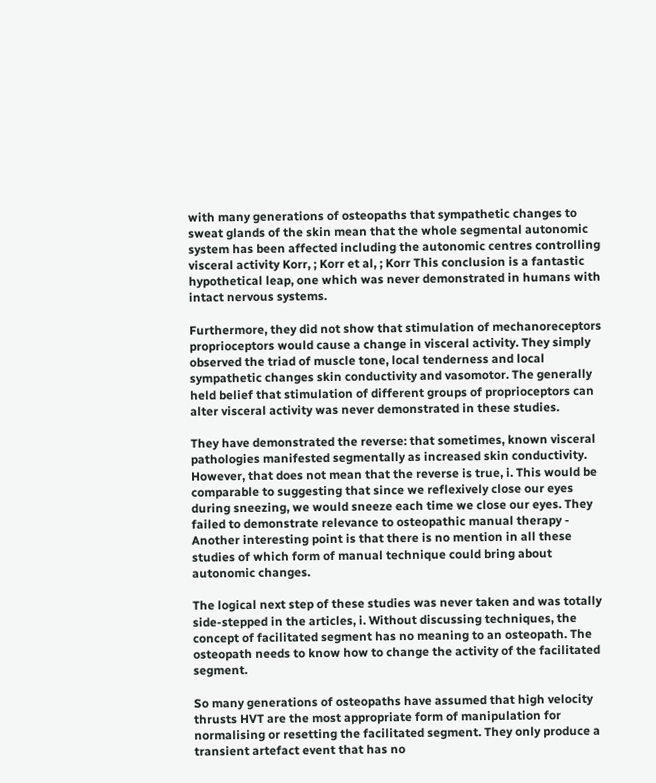with many generations of osteopaths that sympathetic changes to sweat glands of the skin mean that the whole segmental autonomic system has been affected including the autonomic centres controlling visceral activity Korr, ; Korr et al, ; Korr This conclusion is a fantastic hypothetical leap, one which was never demonstrated in humans with intact nervous systems.

Furthermore, they did not show that stimulation of mechanoreceptors proprioceptors would cause a change in visceral activity. They simply observed the triad of muscle tone, local tenderness and local sympathetic changes skin conductivity and vasomotor. The generally held belief that stimulation of different groups of proprioceptors can alter visceral activity was never demonstrated in these studies.

They have demonstrated the reverse: that sometimes, known visceral pathologies manifested segmentally as increased skin conductivity. However, that does not mean that the reverse is true, i. This would be comparable to suggesting that since we reflexively close our eyes during sneezing, we would sneeze each time we close our eyes. They failed to demonstrate relevance to osteopathic manual therapy - Another interesting point is that there is no mention in all these studies of which form of manual technique could bring about autonomic changes.

The logical next step of these studies was never taken and was totally side-stepped in the articles, i. Without discussing techniques, the concept of facilitated segment has no meaning to an osteopath. The osteopath needs to know how to change the activity of the facilitated segment.

So many generations of osteopaths have assumed that high velocity thrusts HVT are the most appropriate form of manipulation for normalising or resetting the facilitated segment. They only produce a transient artefact event that has no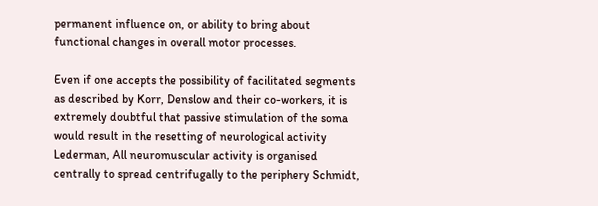permanent influence on, or ability to bring about functional changes in overall motor processes.

Even if one accepts the possibility of facilitated segments as described by Korr, Denslow and their co-workers, it is extremely doubtful that passive stimulation of the soma would result in the resetting of neurological activity Lederman, All neuromuscular activity is organised centrally to spread centrifugally to the periphery Schmidt,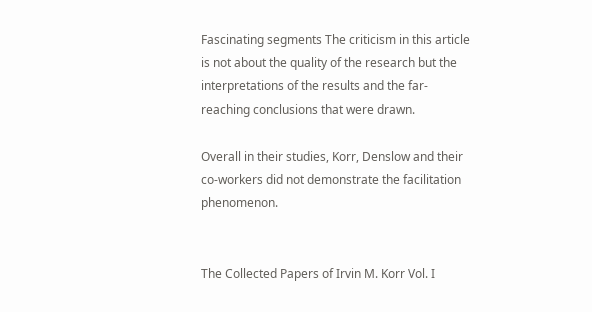Fascinating segments The criticism in this article is not about the quality of the research but the interpretations of the results and the far-reaching conclusions that were drawn.

Overall in their studies, Korr, Denslow and their co-workers did not demonstrate the facilitation phenomenon.


The Collected Papers of Irvin M. Korr Vol. I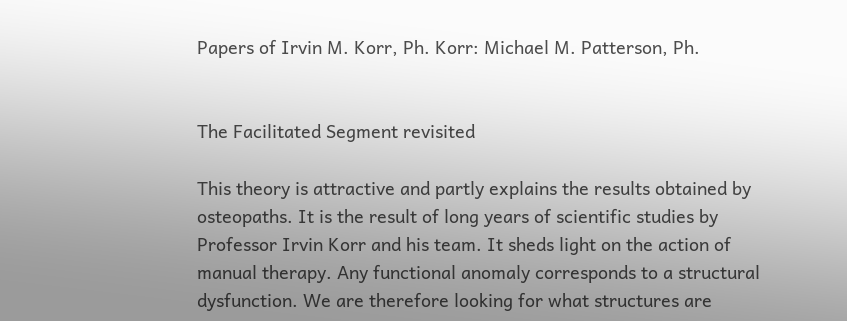Papers of Irvin M. Korr, Ph. Korr: Michael M. Patterson, Ph.


The Facilitated Segment revisited

This theory is attractive and partly explains the results obtained by osteopaths. It is the result of long years of scientific studies by Professor Irvin Korr and his team. It sheds light on the action of manual therapy. Any functional anomaly corresponds to a structural dysfunction. We are therefore looking for what structures are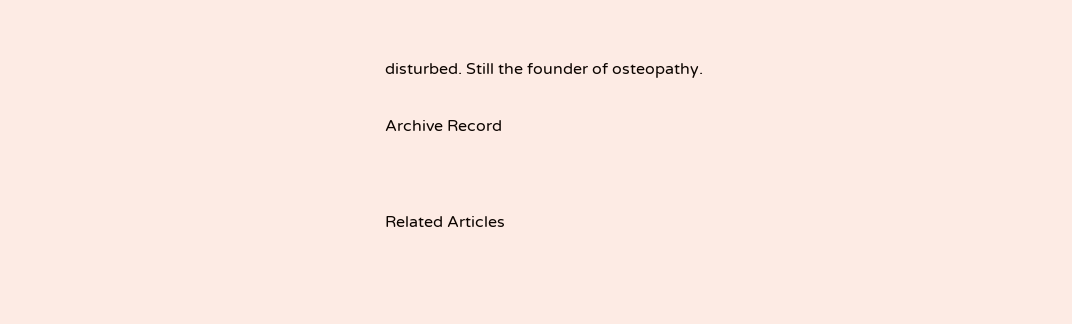disturbed. Still the founder of osteopathy.


Archive Record




Related Articles